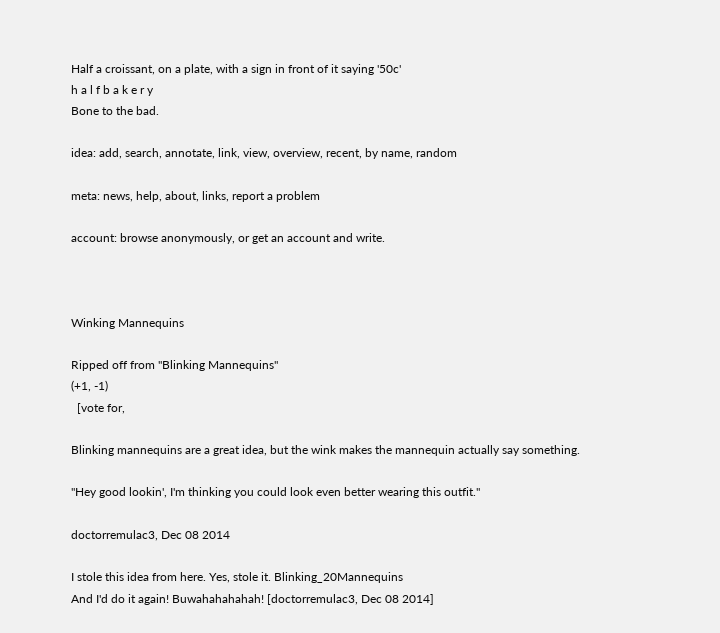Half a croissant, on a plate, with a sign in front of it saying '50c'
h a l f b a k e r y
Bone to the bad.

idea: add, search, annotate, link, view, overview, recent, by name, random

meta: news, help, about, links, report a problem

account: browse anonymously, or get an account and write.



Winking Mannequins

Ripped off from "Blinking Mannequins"
(+1, -1)
  [vote for,

Blinking mannequins are a great idea, but the wink makes the mannequin actually say something.

"Hey good lookin', I'm thinking you could look even better wearing this outfit."

doctorremulac3, Dec 08 2014

I stole this idea from here. Yes, stole it. Blinking_20Mannequins
And I'd do it again! Buwahahahahah! [doctorremulac3, Dec 08 2014]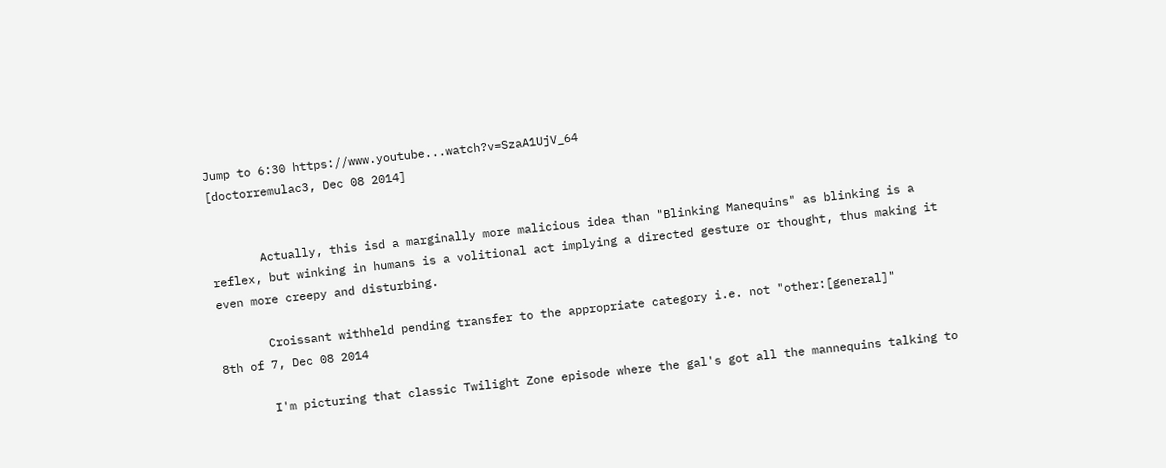Jump to 6:30 https://www.youtube...watch?v=SzaA1UjV_64
[doctorremulac3, Dec 08 2014]


       Actually, this isd a marginally more malicious idea than "Blinking Manequins" as blinking is a reflex, but winking in humans is a volitional act implying a directed gesture or thought, thus making it even more creepy and disturbing.

       Croissant withheld pending transfer to the appropriate category i.e. not "other:[general]"
8th of 7, Dec 08 2014

       I'm picturing that classic Twilight Zone episode where the gal's got all the mannequins talking to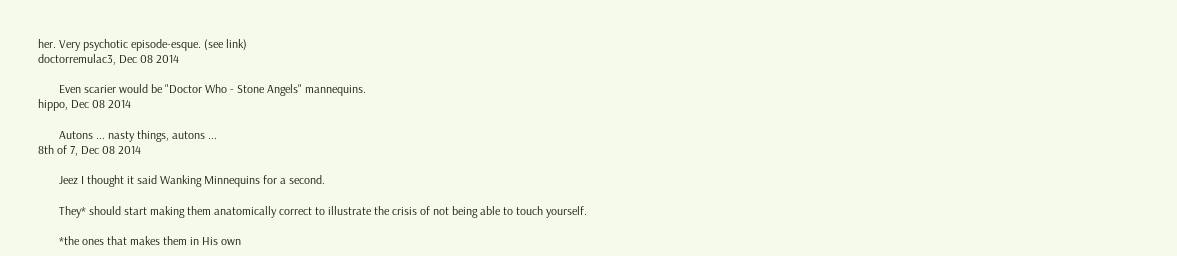her. Very psychotic episode-esque. (see link)
doctorremulac3, Dec 08 2014

       Even scarier would be "Doctor Who - Stone Angels" mannequins.
hippo, Dec 08 2014

       Autons ... nasty things, autons ...
8th of 7, Dec 08 2014

       Jeez I thought it said Wanking Minnequins for a second.

       They* should start making them anatomically correct to illustrate the crisis of not being able to touch yourself.

       *the ones that makes them in His own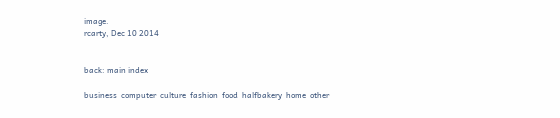image.
rcarty, Dec 10 2014


back: main index

business  computer  culture  fashion  food  halfbakery  home  other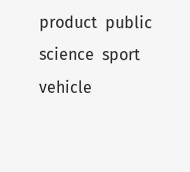product  public  science  sport  vehicle